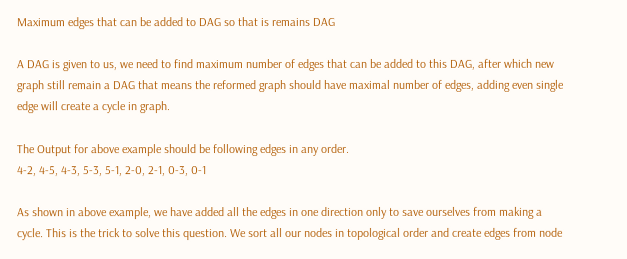Maximum edges that can be added to DAG so that is remains DAG

A DAG is given to us, we need to find maximum number of edges that can be added to this DAG, after which new graph still remain a DAG that means the reformed graph should have maximal number of edges, adding even single edge will create a cycle in graph.

The Output for above example should be following edges in any order.
4-2, 4-5, 4-3, 5-3, 5-1, 2-0, 2-1, 0-3, 0-1

As shown in above example, we have added all the edges in one direction only to save ourselves from making a cycle. This is the trick to solve this question. We sort all our nodes in topological order and create edges from node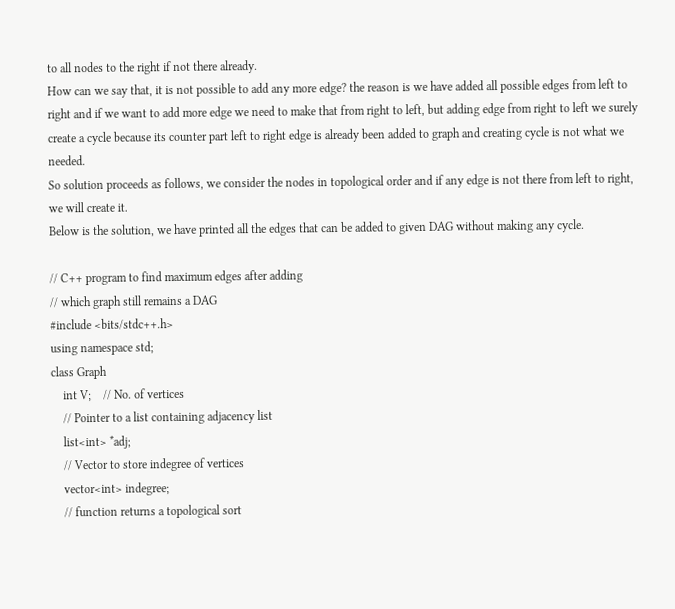to all nodes to the right if not there already.
How can we say that, it is not possible to add any more edge? the reason is we have added all possible edges from left to right and if we want to add more edge we need to make that from right to left, but adding edge from right to left we surely create a cycle because its counter part left to right edge is already been added to graph and creating cycle is not what we needed.
So solution proceeds as follows, we consider the nodes in topological order and if any edge is not there from left to right, we will create it.
Below is the solution, we have printed all the edges that can be added to given DAG without making any cycle.

// C++ program to find maximum edges after adding
// which graph still remains a DAG
#include <bits/stdc++.h>
using namespace std;
class Graph
    int V;    // No. of vertices
    // Pointer to a list containing adjacency list
    list<int> *adj;
    // Vector to store indegree of vertices
    vector<int> indegree;
    // function returns a topological sort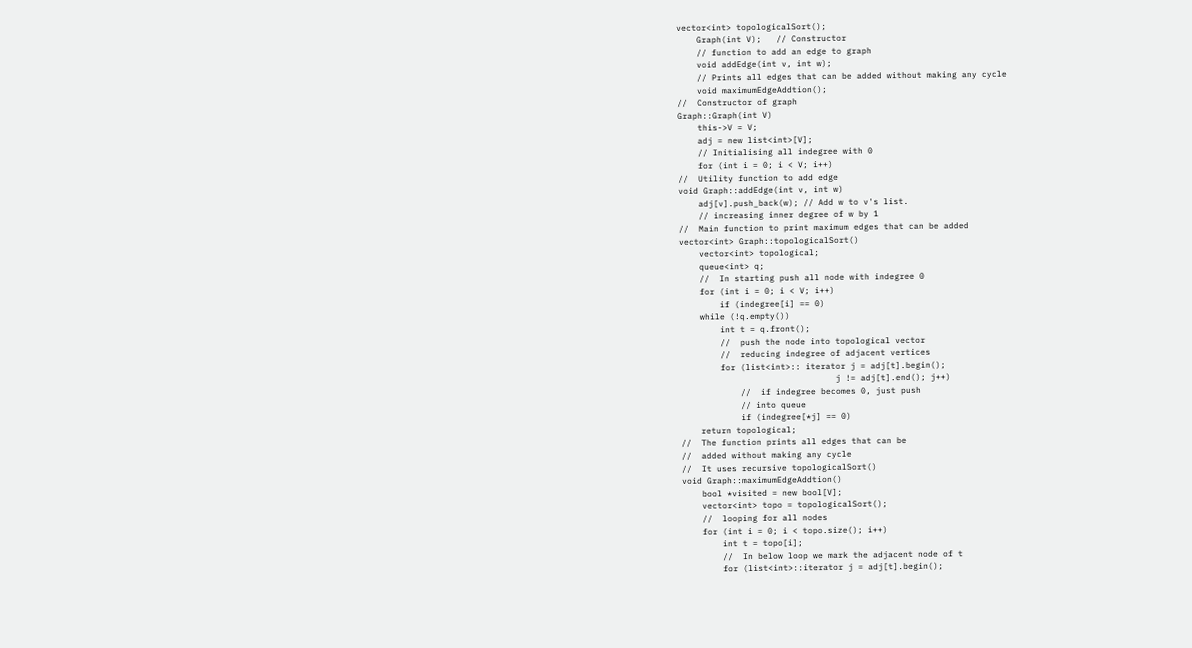vector<int> topologicalSort();
    Graph(int V);   // Constructor
    // function to add an edge to graph
    void addEdge(int v, int w);
    // Prints all edges that can be added without making any cycle
    void maximumEdgeAddtion();
//  Constructor of graph
Graph::Graph(int V)
    this->V = V;
    adj = new list<int>[V];
    // Initialising all indegree with 0
    for (int i = 0; i < V; i++)
//  Utility function to add edge
void Graph::addEdge(int v, int w)
    adj[v].push_back(w); // Add w to v's list.
    // increasing inner degree of w by 1
//  Main function to print maximum edges that can be added
vector<int> Graph::topologicalSort()
    vector<int> topological;
    queue<int> q;
    //  In starting push all node with indegree 0
    for (int i = 0; i < V; i++)
        if (indegree[i] == 0)
    while (!q.empty())
        int t = q.front();
        //  push the node into topological vector
        //  reducing indegree of adjacent vertices
        for (list<int>:: iterator j = adj[t].begin();
                               j != adj[t].end(); j++)
            //  if indegree becomes 0, just push
            // into queue
            if (indegree[*j] == 0)
    return topological;
//  The function prints all edges that can be
//  added without making any cycle
//  It uses recursive topologicalSort()
void Graph::maximumEdgeAddtion()
    bool *visited = new bool[V];
    vector<int> topo = topologicalSort();
    //  looping for all nodes
    for (int i = 0; i < topo.size(); i++)
        int t = topo[i];
        //  In below loop we mark the adjacent node of t
        for (list<int>::iterator j = adj[t].begin();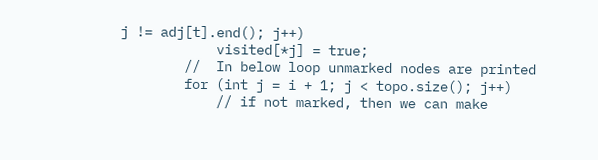j != adj[t].end(); j++)
            visited[*j] = true;
        //  In below loop unmarked nodes are printed
        for (int j = i + 1; j < topo.size(); j++)
            // if not marked, then we can make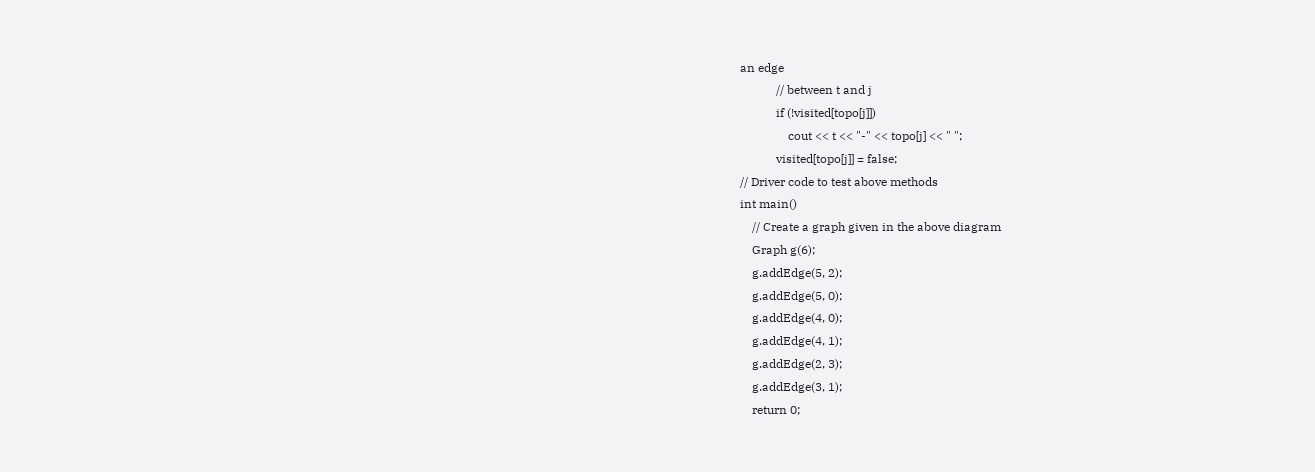an edge
            // between t and j
            if (!visited[topo[j]])
                cout << t << "-" << topo[j] << " ";
            visited[topo[j]] = false;
// Driver code to test above methods
int main()
    // Create a graph given in the above diagram
    Graph g(6);
    g.addEdge(5, 2);
    g.addEdge(5, 0);
    g.addEdge(4, 0);
    g.addEdge(4, 1);
    g.addEdge(2, 3);
    g.addEdge(3, 1);
    return 0;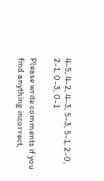4-5, 4-2, 4-3, 5-3, 5-1, 2-0, 2-1, 0-3, 0-1

Please write comments if you find anything incorrect,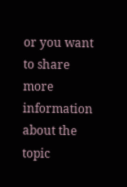or you want to share more information about the topic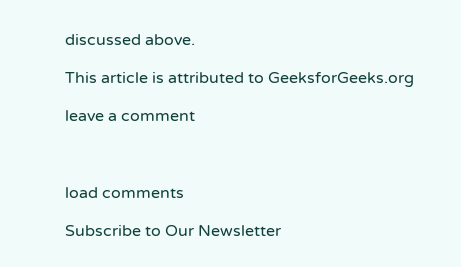discussed above.

This article is attributed to GeeksforGeeks.org

leave a comment



load comments

Subscribe to Our Newsletter